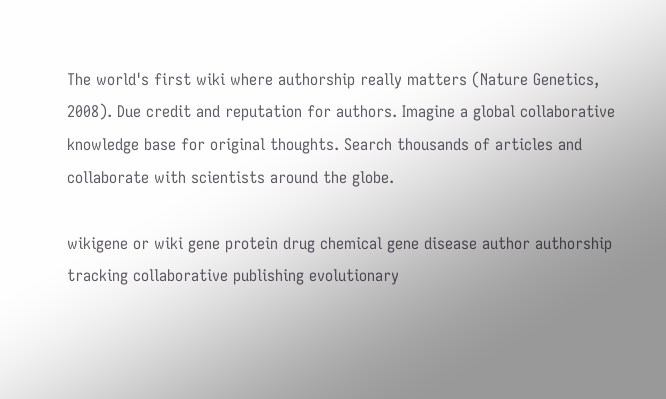The world's first wiki where authorship really matters (Nature Genetics, 2008). Due credit and reputation for authors. Imagine a global collaborative knowledge base for original thoughts. Search thousands of articles and collaborate with scientists around the globe.

wikigene or wiki gene protein drug chemical gene disease author authorship tracking collaborative publishing evolutionary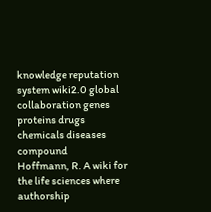knowledge reputation system wiki2.0 global collaboration genes proteins drugs chemicals diseases compound
Hoffmann, R. A wiki for the life sciences where authorship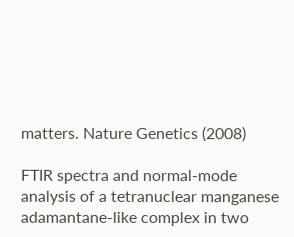matters. Nature Genetics (2008)

FTIR spectra and normal-mode analysis of a tetranuclear manganese adamantane-like complex in two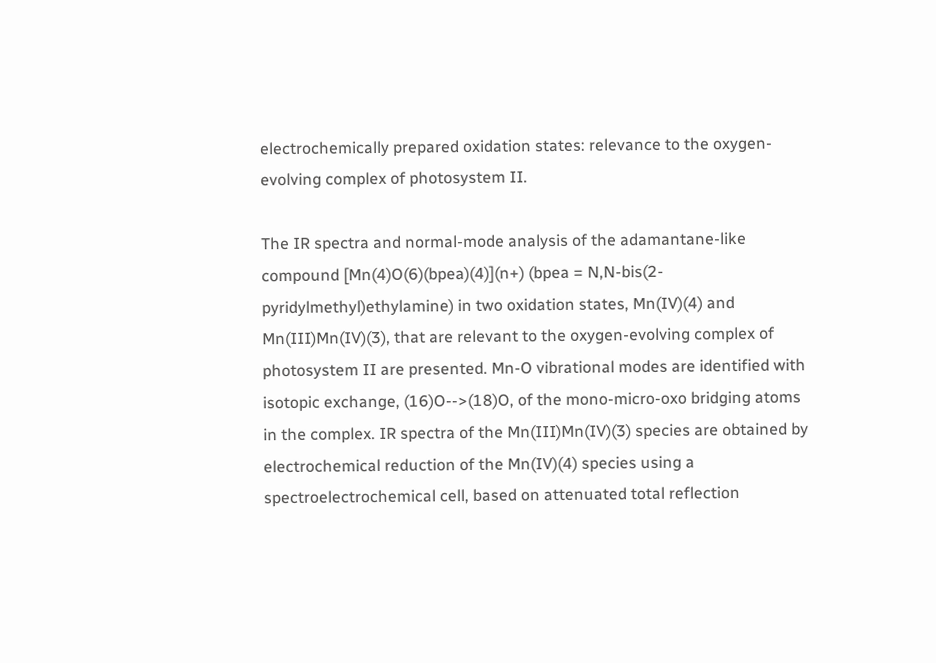electrochemically prepared oxidation states: relevance to the oxygen-evolving complex of photosystem II.

The IR spectra and normal-mode analysis of the adamantane-like compound [Mn(4)O(6)(bpea)(4)](n+) (bpea = N,N-bis(2-pyridylmethyl)ethylamine) in two oxidation states, Mn(IV)(4) and Mn(III)Mn(IV)(3), that are relevant to the oxygen-evolving complex of photosystem II are presented. Mn-O vibrational modes are identified with isotopic exchange, (16)O-->(18)O, of the mono-micro-oxo bridging atoms in the complex. IR spectra of the Mn(III)Mn(IV)(3) species are obtained by electrochemical reduction of the Mn(IV)(4) species using a spectroelectrochemical cell, based on attenuated total reflection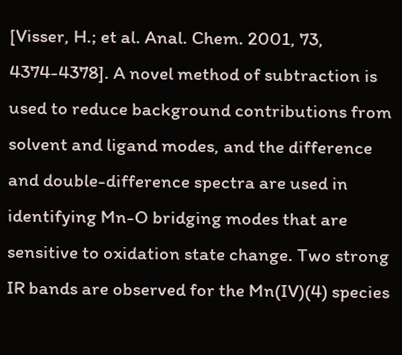[Visser, H.; et al. Anal. Chem. 2001, 73, 4374-4378]. A novel method of subtraction is used to reduce background contributions from solvent and ligand modes, and the difference and double-difference spectra are used in identifying Mn-O bridging modes that are sensitive to oxidation state change. Two strong IR bands are observed for the Mn(IV)(4) species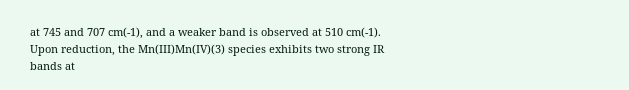at 745 and 707 cm(-1), and a weaker band is observed at 510 cm(-1). Upon reduction, the Mn(III)Mn(IV)(3) species exhibits two strong IR bands at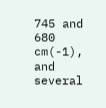745 and 680 cm(-1), and several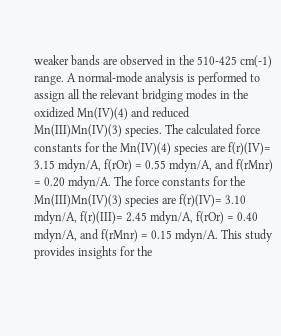weaker bands are observed in the 510-425 cm(-1) range. A normal-mode analysis is performed to assign all the relevant bridging modes in the oxidized Mn(IV)(4) and reduced Mn(III)Mn(IV)(3) species. The calculated force constants for the Mn(IV)(4) species are f(r)(IV)= 3.15 mdyn/A, f(rOr) = 0.55 mdyn/A, and f(rMnr) = 0.20 mdyn/A. The force constants for the Mn(III)Mn(IV)(3) species are f(r)(IV)= 3.10 mdyn/A, f(r)(III)= 2.45 mdyn/A, f(rOr) = 0.40 mdyn/A, and f(rMnr) = 0.15 mdyn/A. This study provides insights for the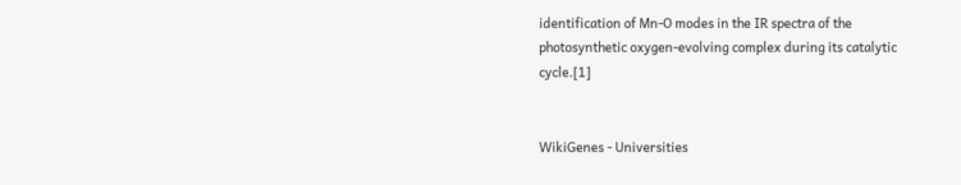identification of Mn-O modes in the IR spectra of the photosynthetic oxygen-evolving complex during its catalytic cycle.[1]


WikiGenes - Universities